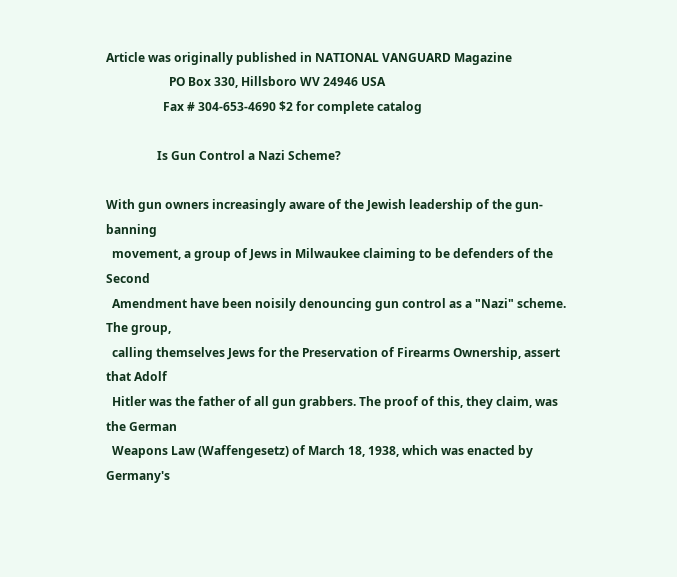Article was originally published in NATIONAL VANGUARD Magazine
                     PO Box 330, Hillsboro WV 24946 USA
                   Fax # 304-653-4690 $2 for complete catalog

                 Is Gun Control a Nazi Scheme?

With gun owners increasingly aware of the Jewish leadership of the gun-banning
  movement, a group of Jews in Milwaukee claiming to be defenders of the Second
  Amendment have been noisily denouncing gun control as a "Nazi" scheme. The group,
  calling themselves Jews for the Preservation of Firearms Ownership, assert that Adolf
  Hitler was the father of all gun grabbers. The proof of this, they claim, was the German
  Weapons Law (Waffengesetz) of March 18, 1938, which was enacted by Germany's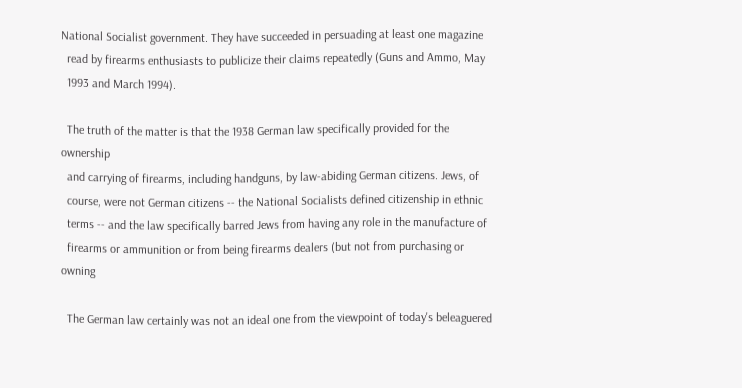National Socialist government. They have succeeded in persuading at least one magazine
  read by firearms enthusiasts to publicize their claims repeatedly (Guns and Ammo, May
  1993 and March 1994).

  The truth of the matter is that the 1938 German law specifically provided for the ownership
  and carrying of firearms, including handguns, by law-abiding German citizens. Jews, of
  course, were not German citizens -- the National Socialists defined citizenship in ethnic
  terms -- and the law specifically barred Jews from having any role in the manufacture of
  firearms or ammunition or from being firearms dealers (but not from purchasing or owning

  The German law certainly was not an ideal one from the viewpoint of today's beleaguered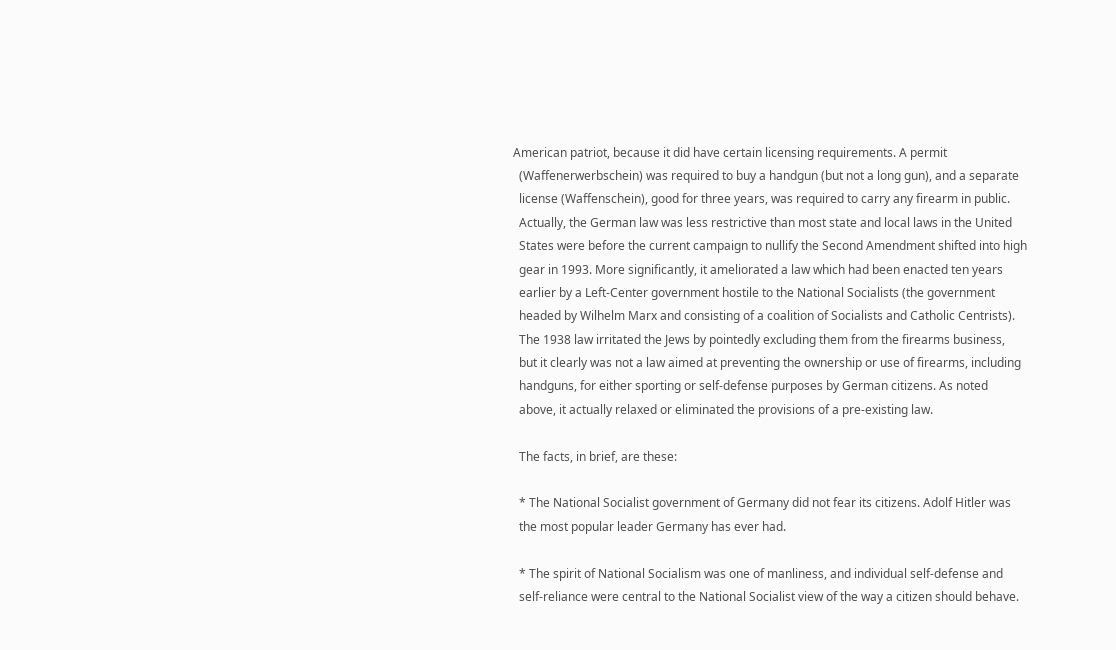American patriot, because it did have certain licensing requirements. A permit
  (Waffenerwerbschein) was required to buy a handgun (but not a long gun), and a separate
  license (Waffenschein), good for three years, was required to carry any firearm in public.
  Actually, the German law was less restrictive than most state and local laws in the United
  States were before the current campaign to nullify the Second Amendment shifted into high
  gear in 1993. More significantly, it ameliorated a law which had been enacted ten years
  earlier by a Left-Center government hostile to the National Socialists (the government
  headed by Wilhelm Marx and consisting of a coalition of Socialists and Catholic Centrists).
  The 1938 law irritated the Jews by pointedly excluding them from the firearms business,
  but it clearly was not a law aimed at preventing the ownership or use of firearms, including
  handguns, for either sporting or self-defense purposes by German citizens. As noted
  above, it actually relaxed or eliminated the provisions of a pre-existing law.

  The facts, in brief, are these:

  * The National Socialist government of Germany did not fear its citizens. Adolf Hitler was
  the most popular leader Germany has ever had.

  * The spirit of National Socialism was one of manliness, and individual self-defense and
  self-reliance were central to the National Socialist view of the way a citizen should behave.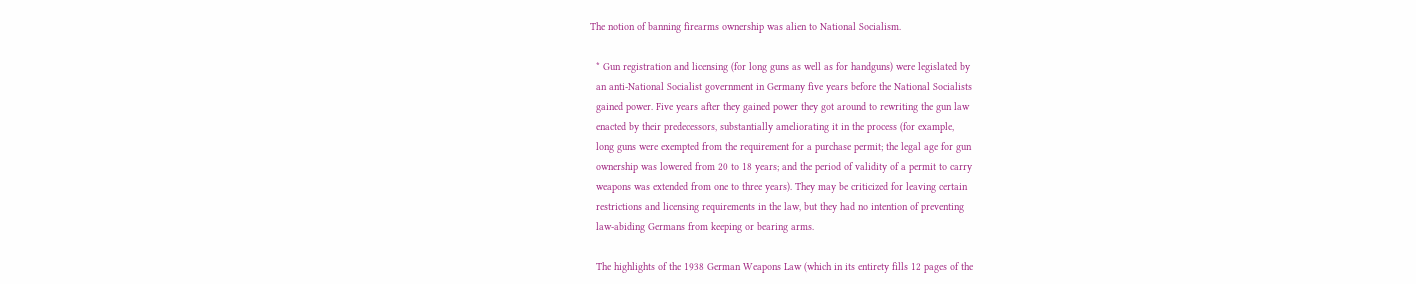The notion of banning firearms ownership was alien to National Socialism.

  * Gun registration and licensing (for long guns as well as for handguns) were legislated by
  an anti-National Socialist government in Germany five years before the National Socialists
  gained power. Five years after they gained power they got around to rewriting the gun law
  enacted by their predecessors, substantially ameliorating it in the process (for example,
  long guns were exempted from the requirement for a purchase permit; the legal age for gun
  ownership was lowered from 20 to 18 years; and the period of validity of a permit to carry
  weapons was extended from one to three years). They may be criticized for leaving certain
  restrictions and licensing requirements in the law, but they had no intention of preventing
  law-abiding Germans from keeping or bearing arms.

  The highlights of the 1938 German Weapons Law (which in its entirety fills 12 pages of the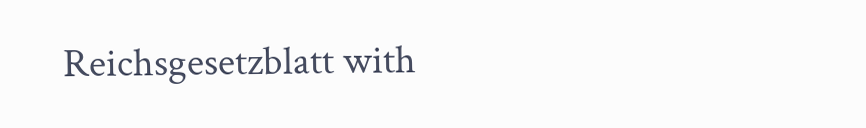Reichsgesetzblatt with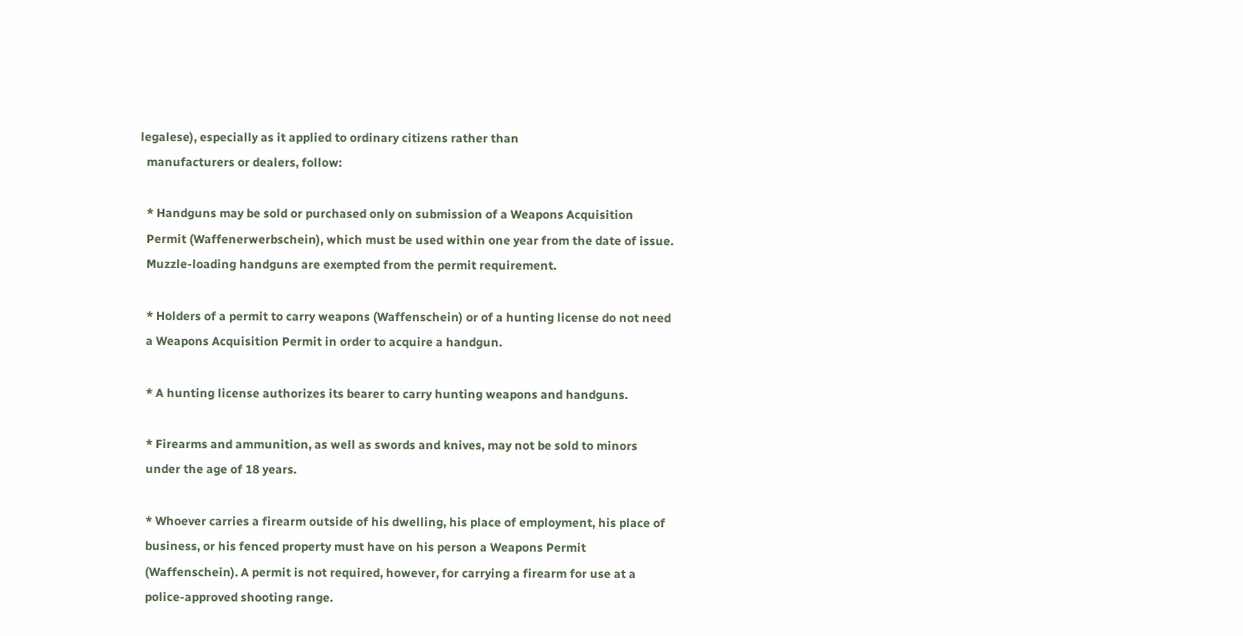legalese), especially as it applied to ordinary citizens rather than
  manufacturers or dealers, follow:

  * Handguns may be sold or purchased only on submission of a Weapons Acquisition
  Permit (Waffenerwerbschein), which must be used within one year from the date of issue.
  Muzzle-loading handguns are exempted from the permit requirement.

  * Holders of a permit to carry weapons (Waffenschein) or of a hunting license do not need
  a Weapons Acquisition Permit in order to acquire a handgun.

  * A hunting license authorizes its bearer to carry hunting weapons and handguns.

  * Firearms and ammunition, as well as swords and knives, may not be sold to minors
  under the age of 18 years.

  * Whoever carries a firearm outside of his dwelling, his place of employment, his place of
  business, or his fenced property must have on his person a Weapons Permit
  (Waffenschein). A permit is not required, however, for carrying a firearm for use at a
  police-approved shooting range.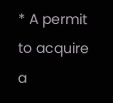* A permit to acquire a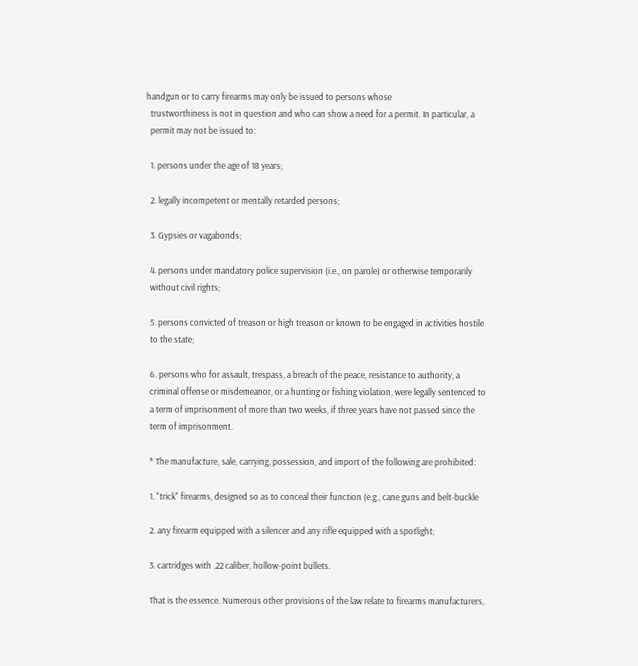handgun or to carry firearms may only be issued to persons whose
  trustworthiness is not in question and who can show a need for a permit. In particular, a
  permit may not be issued to:

  1. persons under the age of 18 years;

  2. legally incompetent or mentally retarded persons;

  3. Gypsies or vagabonds;

  4. persons under mandatory police supervision (i.e., on parole) or otherwise temporarily
  without civil rights;

  5. persons convicted of treason or high treason or known to be engaged in activities hostile
  to the state;

  6. persons who for assault, trespass, a breach of the peace, resistance to authority, a
  criminal offense or misdemeanor, or a hunting or fishing violation, were legally sentenced to
  a term of imprisonment of more than two weeks, if three years have not passed since the
  term of imprisonment.

  * The manufacture, sale, carrying, possession, and import of the following are prohibited:

  1. "trick" firearms, designed so as to conceal their function (e.g., cane guns and belt-buckle

  2. any firearm equipped with a silencer and any rifle equipped with a spotlight;

  3. cartridges with .22 caliber, hollow-point bullets.

  That is the essence. Numerous other provisions of the law relate to firearms manufacturers,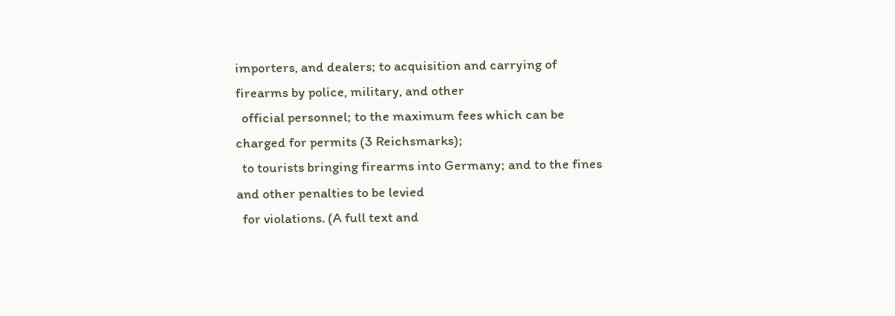importers, and dealers; to acquisition and carrying of firearms by police, military, and other
  official personnel; to the maximum fees which can be charged for permits (3 Reichsmarks);
  to tourists bringing firearms into Germany; and to the fines and other penalties to be levied
  for violations. (A full text and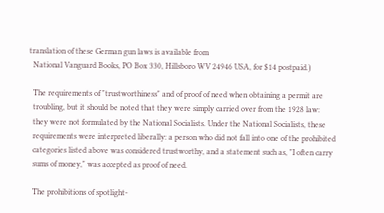translation of these German gun laws is available from
  National Vanguard Books, PO Box 330, Hillsboro WV 24946 USA, for $14 postpaid.)

  The requirements of "trustworthiness" and of proof of need when obtaining a permit are
  troubling, but it should be noted that they were simply carried over from the 1928 law:
  they were not formulated by the National Socialists. Under the National Socialists, these
  requirements were interpreted liberally: a person who did not fall into one of the prohibited
  categories listed above was considered trustworthy, and a statement such as, "I often carry
  sums of money," was accepted as proof of need.

  The prohibitions of spotlight-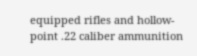equipped rifles and hollow-point .22 caliber ammunition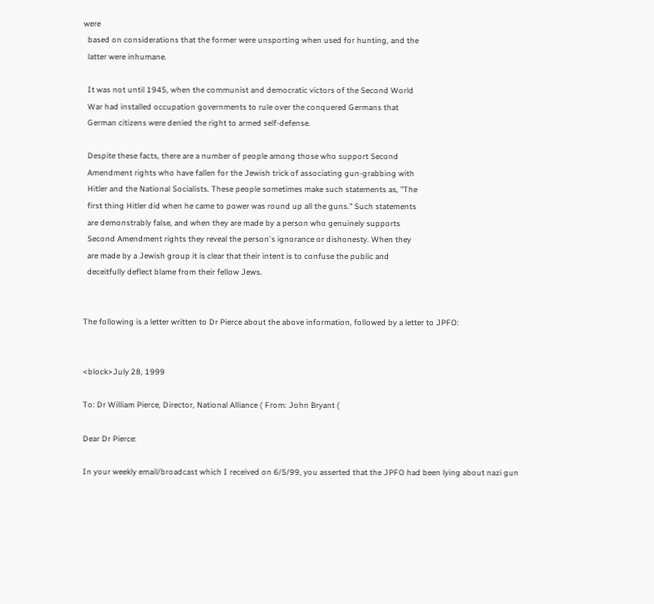were
  based on considerations that the former were unsporting when used for hunting, and the
  latter were inhumane.

  It was not until 1945, when the communist and democratic victors of the Second World
  War had installed occupation governments to rule over the conquered Germans that
  German citizens were denied the right to armed self-defense.

  Despite these facts, there are a number of people among those who support Second
  Amendment rights who have fallen for the Jewish trick of associating gun-grabbing with
  Hitler and the National Socialists. These people sometimes make such statements as, "The
  first thing Hitler did when he came to power was round up all the guns." Such statements
  are demonstrably false, and when they are made by a person who genuinely supports
  Second Amendment rights they reveal the person's ignorance or dishonesty. When they
  are made by a Jewish group it is clear that their intent is to confuse the public and
  deceitfully deflect blame from their fellow Jews.


The following is a letter written to Dr Pierce about the above information, followed by a letter to JPFO:


<block>July 28, 1999

To: Dr William Pierce, Director, National Alliance ( From: John Bryant (

Dear Dr Pierce:

In your weekly email/broadcast which I received on 6/5/99, you asserted that the JPFO had been lying about nazi gun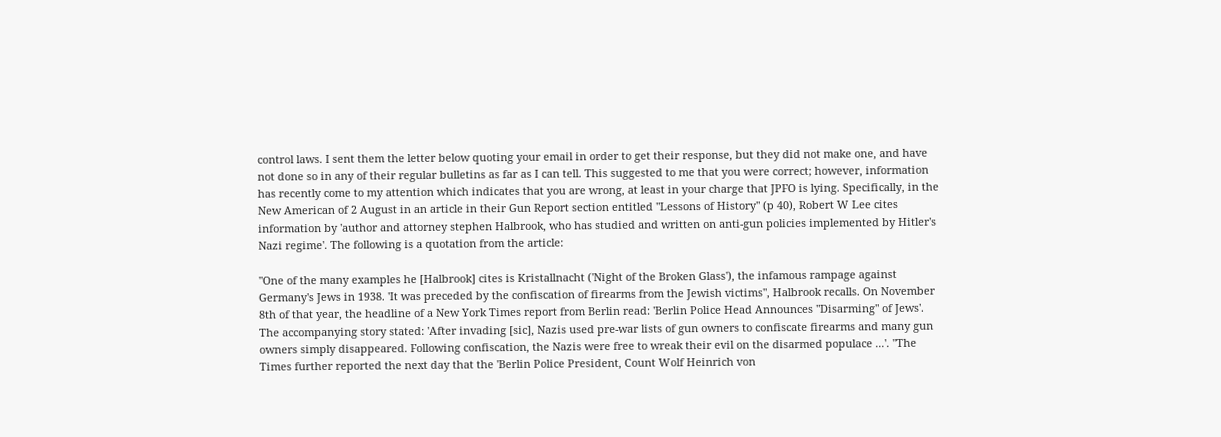control laws. I sent them the letter below quoting your email in order to get their response, but they did not make one, and have not done so in any of their regular bulletins as far as I can tell. This suggested to me that you were correct; however, information has recently come to my attention which indicates that you are wrong, at least in your charge that JPFO is lying. Specifically, in the New American of 2 August in an article in their Gun Report section entitled "Lessons of History" (p 40), Robert W Lee cites information by 'author and attorney stephen Halbrook, who has studied and written on anti-gun policies implemented by Hitler's Nazi regime'. The following is a quotation from the article:

"One of the many examples he [Halbrook] cites is Kristallnacht ('Night of the Broken Glass'), the infamous rampage against Germany's Jews in 1938. 'It was preceded by the confiscation of firearms from the Jewish victims", Halbrook recalls. On November 8th of that year, the headline of a New York Times report from Berlin read: 'Berlin Police Head Announces "Disarming" of Jews'. The accompanying story stated: 'After invading [sic], Nazis used pre-war lists of gun owners to confiscate firearms and many gun owners simply disappeared. Following confiscation, the Nazis were free to wreak their evil on the disarmed populace ...'. "The Times further reported the next day that the 'Berlin Police President, Count Wolf Heinrich von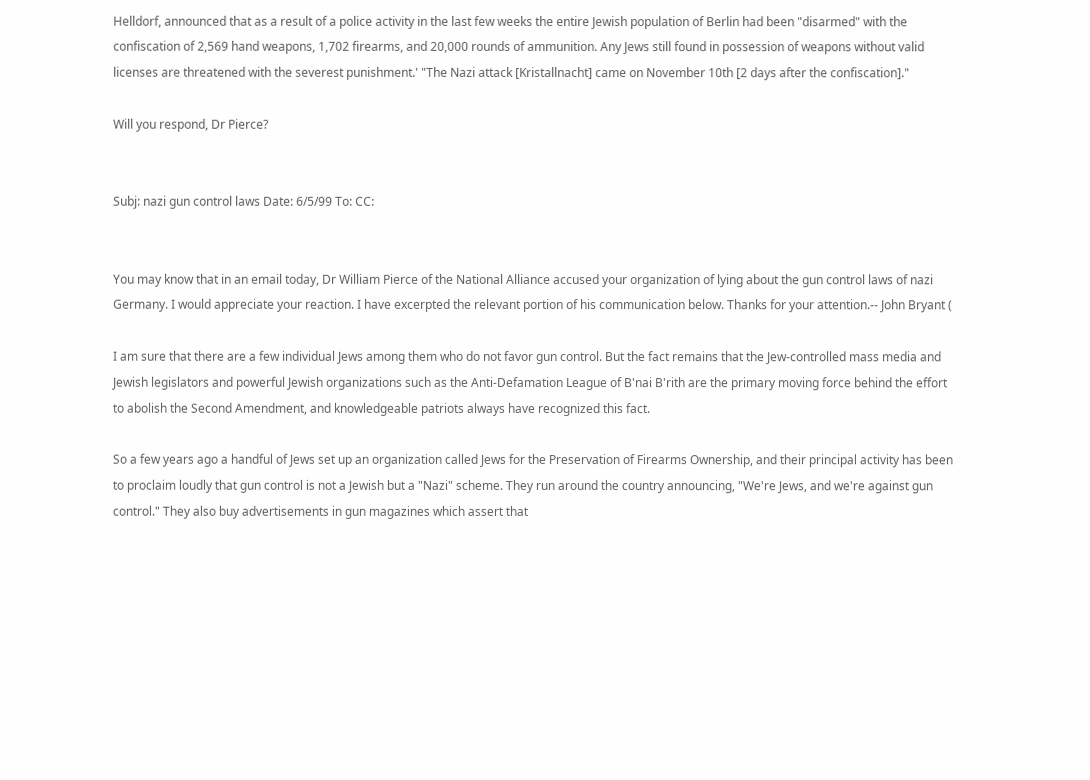Helldorf, announced that as a result of a police activity in the last few weeks the entire Jewish population of Berlin had been "disarmed" with the confiscation of 2,569 hand weapons, 1,702 firearms, and 20,000 rounds of ammunition. Any Jews still found in possession of weapons without valid licenses are threatened with the severest punishment.' "The Nazi attack [Kristallnacht] came on November 10th [2 days after the confiscation]."

Will you respond, Dr Pierce?


Subj: nazi gun control laws Date: 6/5/99 To: CC:


You may know that in an email today, Dr William Pierce of the National Alliance accused your organization of lying about the gun control laws of nazi Germany. I would appreciate your reaction. I have excerpted the relevant portion of his communication below. Thanks for your attention.-- John Bryant (

I am sure that there are a few individual Jews among them who do not favor gun control. But the fact remains that the Jew-controlled mass media and Jewish legislators and powerful Jewish organizations such as the Anti-Defamation League of B'nai B'rith are the primary moving force behind the effort to abolish the Second Amendment, and knowledgeable patriots always have recognized this fact.

So a few years ago a handful of Jews set up an organization called Jews for the Preservation of Firearms Ownership, and their principal activity has been to proclaim loudly that gun control is not a Jewish but a "Nazi" scheme. They run around the country announcing, "We're Jews, and we're against gun control." They also buy advertisements in gun magazines which assert that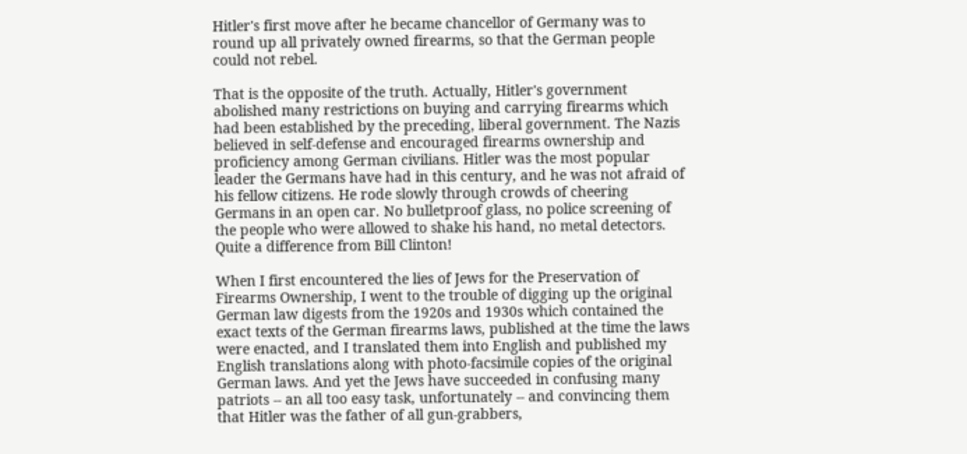Hitler's first move after he became chancellor of Germany was to round up all privately owned firearms, so that the German people could not rebel.

That is the opposite of the truth. Actually, Hitler's government abolished many restrictions on buying and carrying firearms which had been established by the preceding, liberal government. The Nazis believed in self-defense and encouraged firearms ownership and proficiency among German civilians. Hitler was the most popular leader the Germans have had in this century, and he was not afraid of his fellow citizens. He rode slowly through crowds of cheering Germans in an open car. No bulletproof glass, no police screening of the people who were allowed to shake his hand, no metal detectors. Quite a difference from Bill Clinton!

When I first encountered the lies of Jews for the Preservation of Firearms Ownership, I went to the trouble of digging up the original German law digests from the 1920s and 1930s which contained the exact texts of the German firearms laws, published at the time the laws were enacted, and I translated them into English and published my English translations along with photo-facsimile copies of the original German laws. And yet the Jews have succeeded in confusing many patriots -- an all too easy task, unfortunately -- and convincing them that Hitler was the father of all gun-grabbers,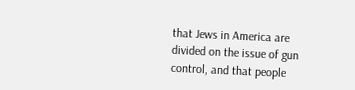that Jews in America are divided on the issue of gun control, and that people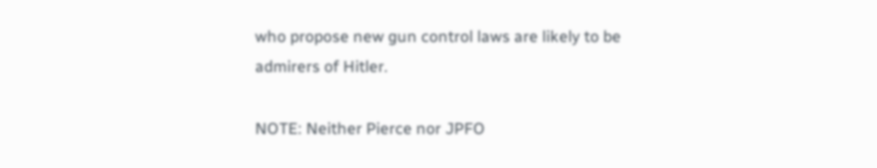who propose new gun control laws are likely to be admirers of Hitler.

NOTE: Neither Pierce nor JPFO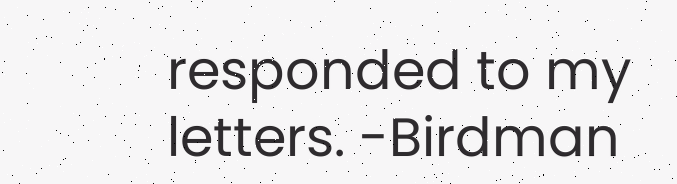responded to my letters. -Birdman